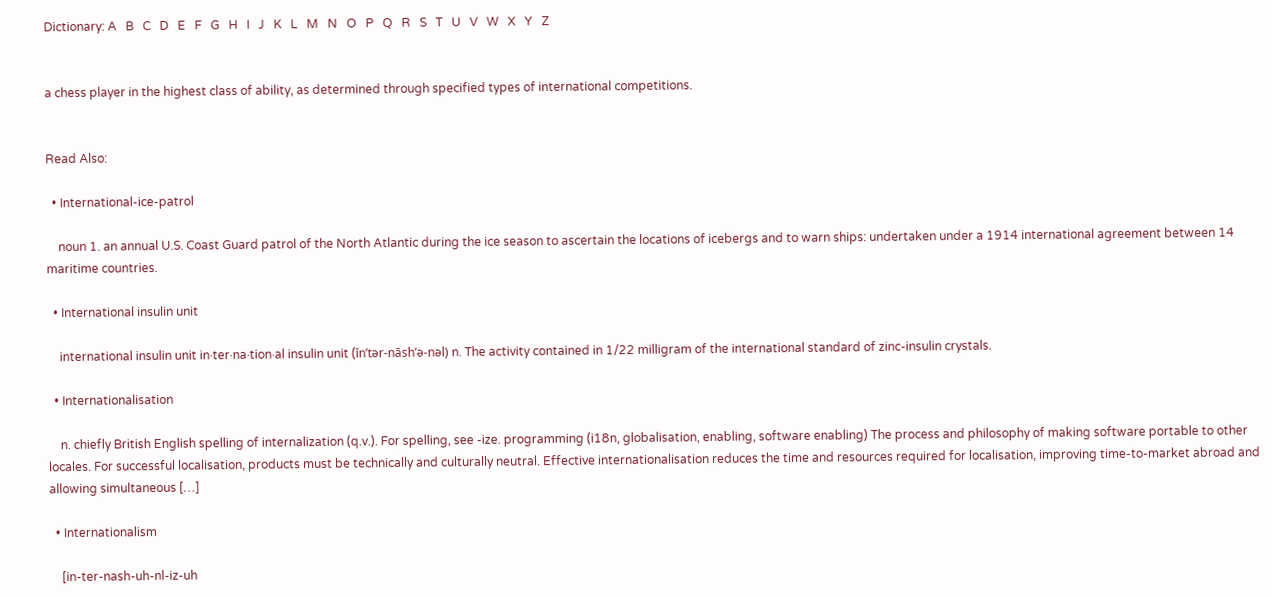Dictionary: A   B   C   D   E   F   G   H   I   J   K   L   M   N   O   P   Q   R   S   T   U   V   W   X   Y   Z


a chess player in the highest class of ability, as determined through specified types of international competitions.


Read Also:

  • International-ice-patrol

    noun 1. an annual U.S. Coast Guard patrol of the North Atlantic during the ice season to ascertain the locations of icebergs and to warn ships: undertaken under a 1914 international agreement between 14 maritime countries.

  • International insulin unit

    international insulin unit in·ter·na·tion·al insulin unit (ĭn’tər-nāsh’ə-nəl) n. The activity contained in 1/22 milligram of the international standard of zinc-insulin crystals.

  • Internationalisation

    n. chiefly British English spelling of internalization (q.v.). For spelling, see -ize. programming (i18n, globalisation, enabling, software enabling) The process and philosophy of making software portable to other locales. For successful localisation, products must be technically and culturally neutral. Effective internationalisation reduces the time and resources required for localisation, improving time-to-market abroad and allowing simultaneous […]

  • Internationalism

    [in-ter-nash-uh-nl-iz-uh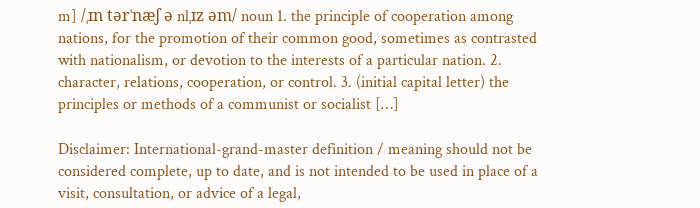m] /ˌɪn tərˈnæʃ ə nlˌɪz əm/ noun 1. the principle of cooperation among nations, for the promotion of their common good, sometimes as contrasted with nationalism, or devotion to the interests of a particular nation. 2. character, relations, cooperation, or control. 3. (initial capital letter) the principles or methods of a communist or socialist […]

Disclaimer: International-grand-master definition / meaning should not be considered complete, up to date, and is not intended to be used in place of a visit, consultation, or advice of a legal,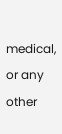medical, or any other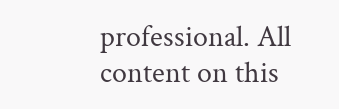professional. All content on this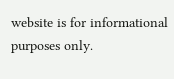website is for informational purposes only.